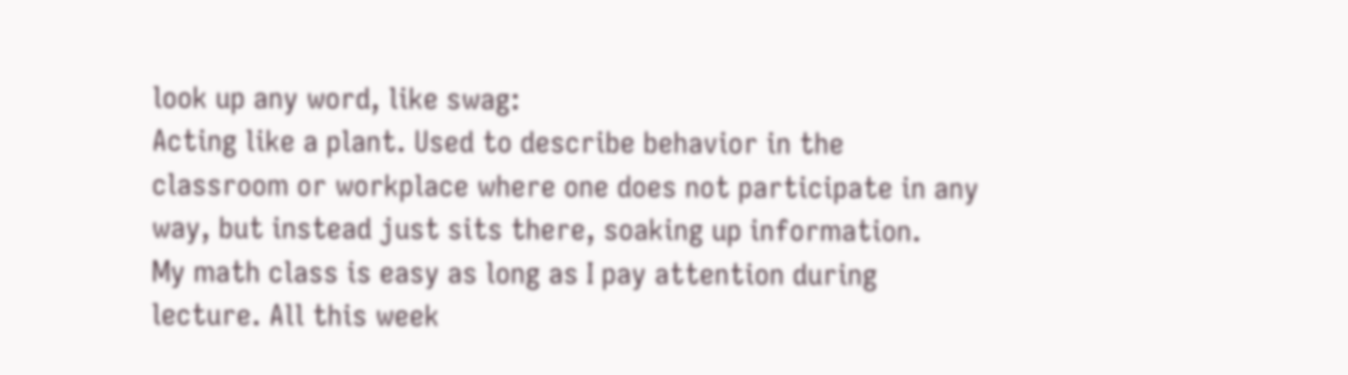look up any word, like swag:
Acting like a plant. Used to describe behavior in the classroom or workplace where one does not participate in any way, but instead just sits there, soaking up information.
My math class is easy as long as I pay attention during lecture. All this week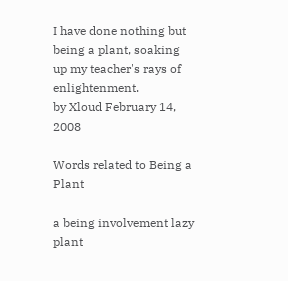I have done nothing but being a plant, soaking up my teacher's rays of enlightenment.
by Xloud February 14, 2008

Words related to Being a Plant

a being involvement lazy plant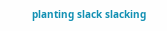planting slack slacking